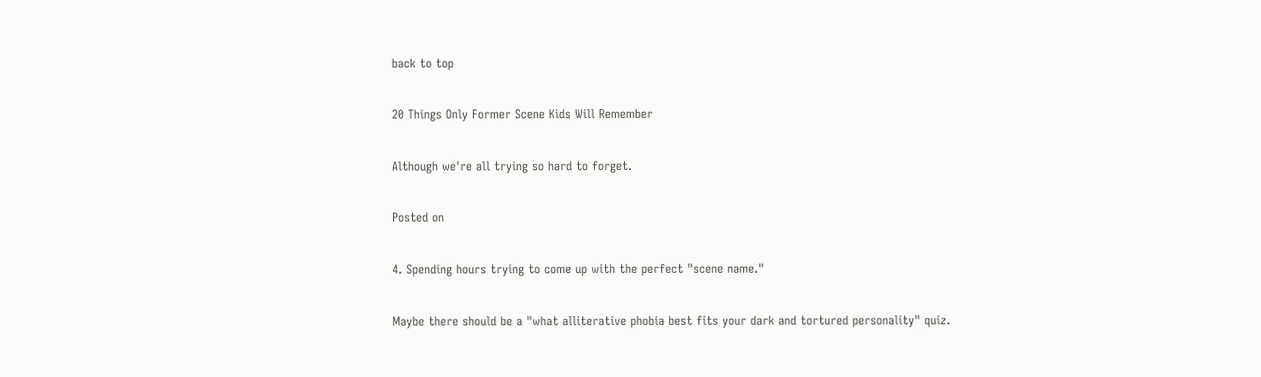back to top

20 Things Only Former Scene Kids Will Remember

Although we're all trying so hard to forget.

Posted on

4. Spending hours trying to come up with the perfect "scene name."

Maybe there should be a "what alliterative phobia best fits your dark and tortured personality" quiz.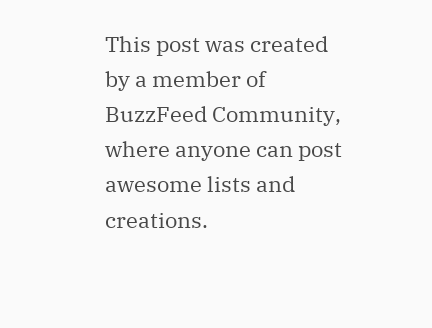This post was created by a member of BuzzFeed Community, where anyone can post awesome lists and creations.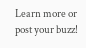Learn more or post your buzz!